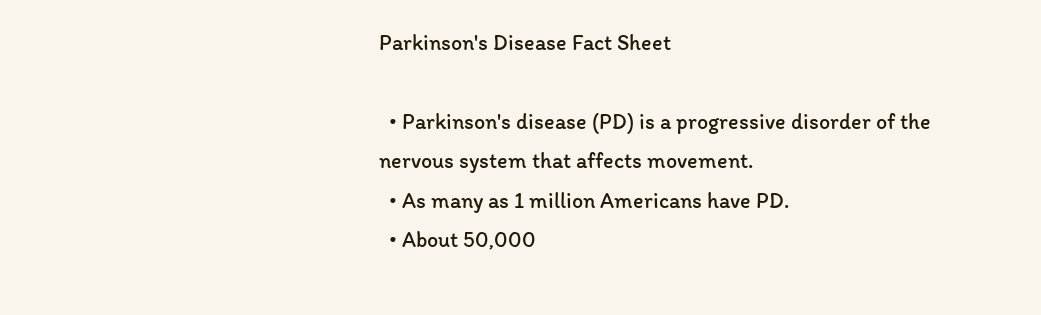Parkinson's Disease Fact Sheet

  • Parkinson's disease (PD) is a progressive disorder of the nervous system that affects movement.
  • As many as 1 million Americans have PD.
  • About 50,000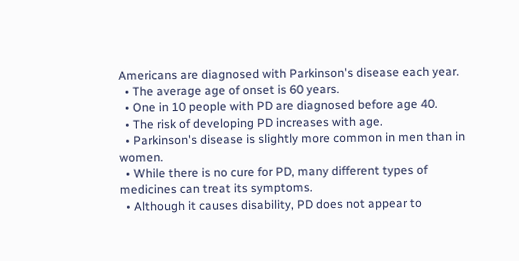Americans are diagnosed with Parkinson's disease each year.
  • The average age of onset is 60 years.
  • One in 10 people with PD are diagnosed before age 40.
  • The risk of developing PD increases with age.
  • Parkinson's disease is slightly more common in men than in women.
  • While there is no cure for PD, many different types of medicines can treat its symptoms.
  • Although it causes disability, PD does not appear to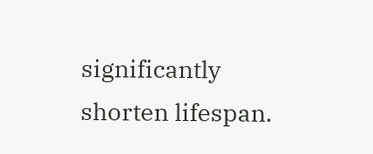significantly shorten lifespan.